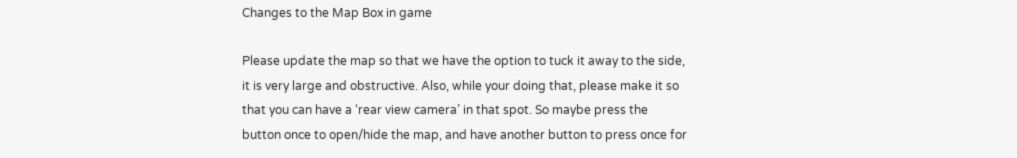Changes to the Map Box in game

Please update the map so that we have the option to tuck it away to the side, it is very large and obstructive. Also, while your doing that, please make it so that you can have a ‘rear view camera’ in that spot. So maybe press the button once to open/hide the map, and have another button to press once for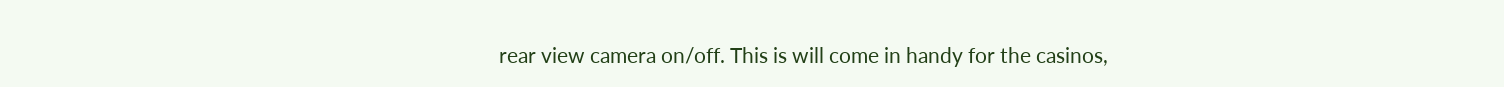rear view camera on/off. This is will come in handy for the casinos,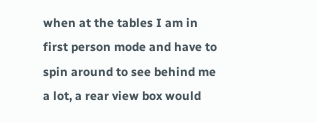when at the tables I am in first person mode and have to spin around to see behind me a lot, a rear view box would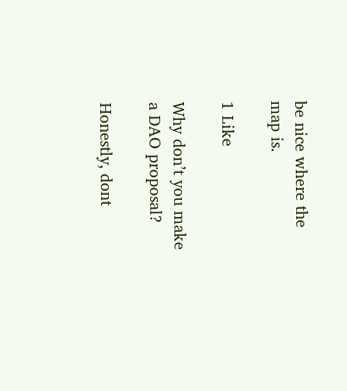be nice where the map is.

1 Like

Why don’t you make a DAO proposal?

Honestly, dont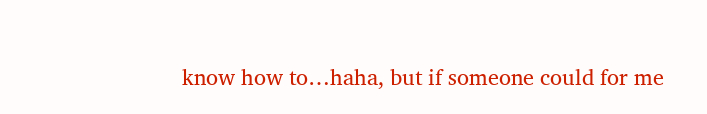know how to…haha, but if someone could for me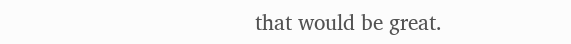that would be great.